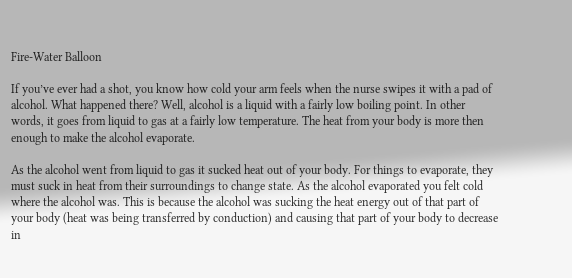Fire-Water Balloon

If you’ve ever had a shot, you know how cold your arm feels when the nurse swipes it with a pad of alcohol. What happened there? Well, alcohol is a liquid with a fairly low boiling point. In other words, it goes from liquid to gas at a fairly low temperature. The heat from your body is more then enough to make the alcohol evaporate.

As the alcohol went from liquid to gas it sucked heat out of your body. For things to evaporate, they must suck in heat from their surroundings to change state. As the alcohol evaporated you felt cold where the alcohol was. This is because the alcohol was sucking the heat energy out of that part of your body (heat was being transferred by conduction) and causing that part of your body to decrease in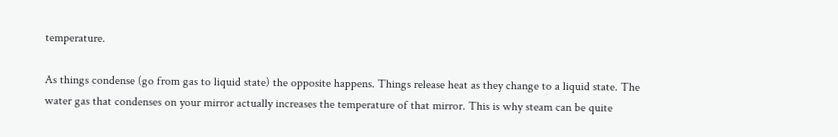temperature.

As things condense (go from gas to liquid state) the opposite happens. Things release heat as they change to a liquid state. The water gas that condenses on your mirror actually increases the temperature of that mirror. This is why steam can be quite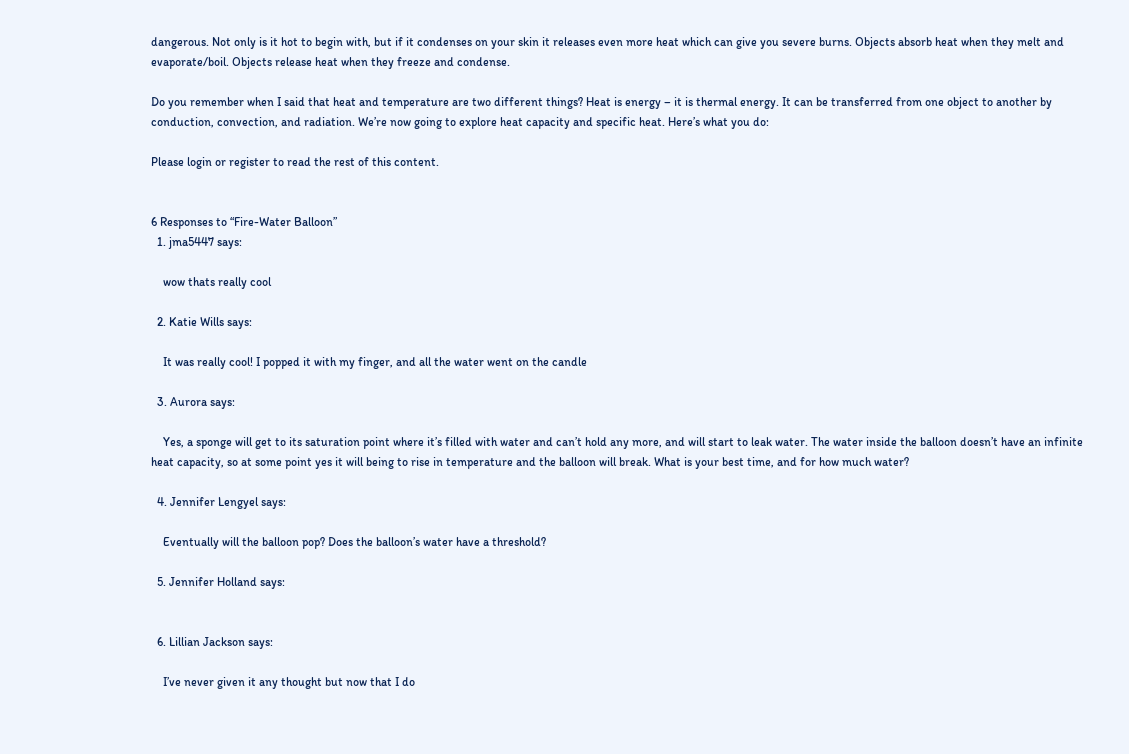dangerous. Not only is it hot to begin with, but if it condenses on your skin it releases even more heat which can give you severe burns. Objects absorb heat when they melt and evaporate/boil. Objects release heat when they freeze and condense.

Do you remember when I said that heat and temperature are two different things? Heat is energy – it is thermal energy. It can be transferred from one object to another by conduction, convection, and radiation. We’re now going to explore heat capacity and specific heat. Here’s what you do:

Please login or register to read the rest of this content.


6 Responses to “Fire-Water Balloon”
  1. jma5447 says:

    wow thats really cool

  2. Katie Wills says:

    It was really cool! I popped it with my finger, and all the water went on the candle

  3. Aurora says:

    Yes, a sponge will get to its saturation point where it’s filled with water and can’t hold any more, and will start to leak water. The water inside the balloon doesn’t have an infinite heat capacity, so at some point yes it will being to rise in temperature and the balloon will break. What is your best time, and for how much water?

  4. Jennifer Lengyel says:

    Eventually will the balloon pop? Does the balloon’s water have a threshold?

  5. Jennifer Holland says:


  6. Lillian Jackson says:

    I’ve never given it any thought but now that I do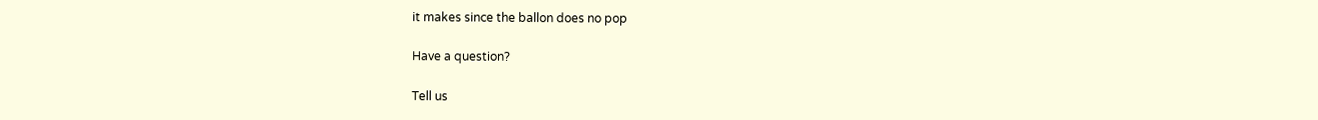it makes since the ballon does no pop

Have a question?

Tell us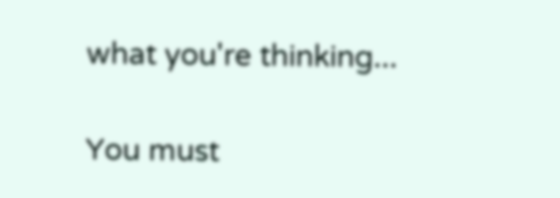what you're thinking...

You must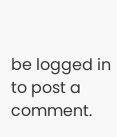be logged in to post a comment.